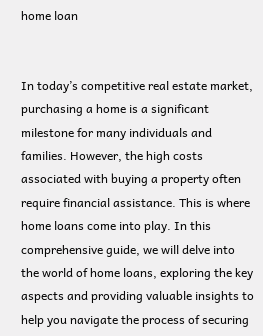home loan


In today’s competitive real estate market, purchasing a home is a significant milestone for many individuals and families. However, the high costs associated with buying a property often require financial assistance. This is where home loans come into play. In this comprehensive guide, we will delve into the world of home loans, exploring the key aspects and providing valuable insights to help you navigate the process of securing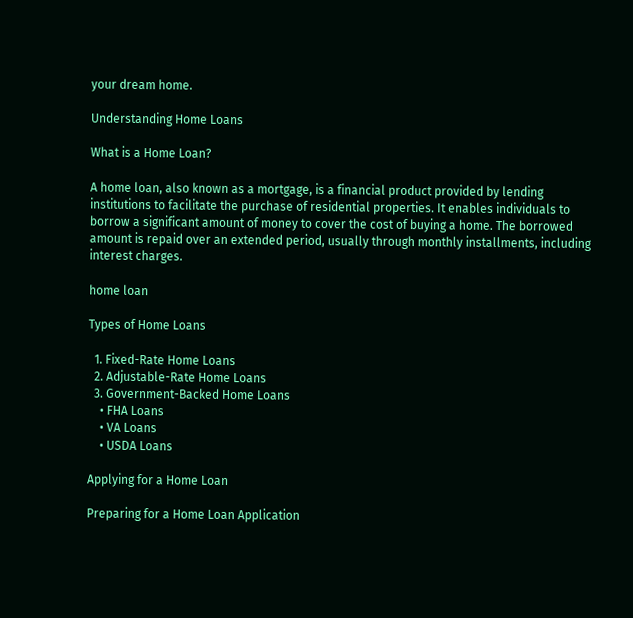your dream home.

Understanding Home Loans

What is a Home Loan?

A home loan, also known as a mortgage, is a financial product provided by lending institutions to facilitate the purchase of residential properties. It enables individuals to borrow a significant amount of money to cover the cost of buying a home. The borrowed amount is repaid over an extended period, usually through monthly installments, including interest charges.

home loan

Types of Home Loans

  1. Fixed-Rate Home Loans
  2. Adjustable-Rate Home Loans
  3. Government-Backed Home Loans
    • FHA Loans
    • VA Loans
    • USDA Loans

Applying for a Home Loan

Preparing for a Home Loan Application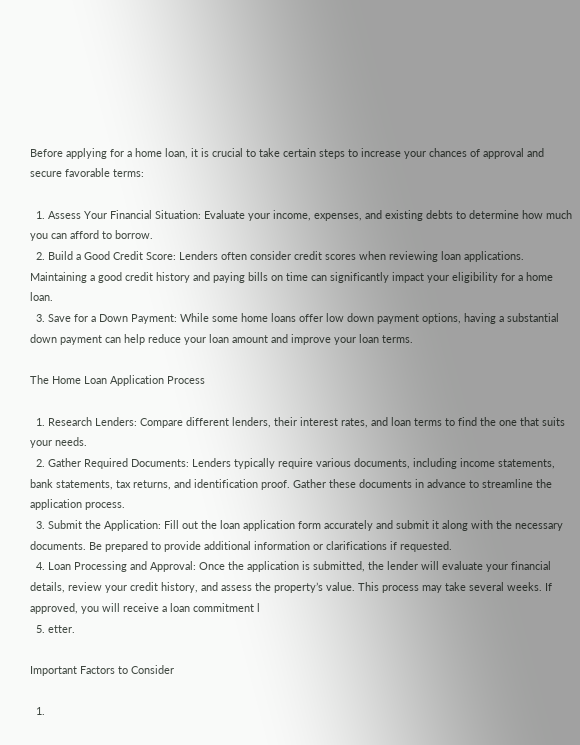Before applying for a home loan, it is crucial to take certain steps to increase your chances of approval and secure favorable terms:

  1. Assess Your Financial Situation: Evaluate your income, expenses, and existing debts to determine how much you can afford to borrow.
  2. Build a Good Credit Score: Lenders often consider credit scores when reviewing loan applications. Maintaining a good credit history and paying bills on time can significantly impact your eligibility for a home loan.
  3. Save for a Down Payment: While some home loans offer low down payment options, having a substantial down payment can help reduce your loan amount and improve your loan terms.

The Home Loan Application Process

  1. Research Lenders: Compare different lenders, their interest rates, and loan terms to find the one that suits your needs.
  2. Gather Required Documents: Lenders typically require various documents, including income statements, bank statements, tax returns, and identification proof. Gather these documents in advance to streamline the application process.
  3. Submit the Application: Fill out the loan application form accurately and submit it along with the necessary documents. Be prepared to provide additional information or clarifications if requested.
  4. Loan Processing and Approval: Once the application is submitted, the lender will evaluate your financial details, review your credit history, and assess the property’s value. This process may take several weeks. If approved, you will receive a loan commitment l
  5. etter.

Important Factors to Consider

  1.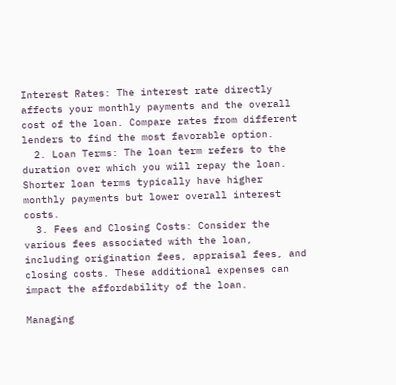Interest Rates: The interest rate directly affects your monthly payments and the overall cost of the loan. Compare rates from different lenders to find the most favorable option.
  2. Loan Terms: The loan term refers to the duration over which you will repay the loan. Shorter loan terms typically have higher monthly payments but lower overall interest costs.
  3. Fees and Closing Costs: Consider the various fees associated with the loan, including origination fees, appraisal fees, and closing costs. These additional expenses can impact the affordability of the loan.

Managing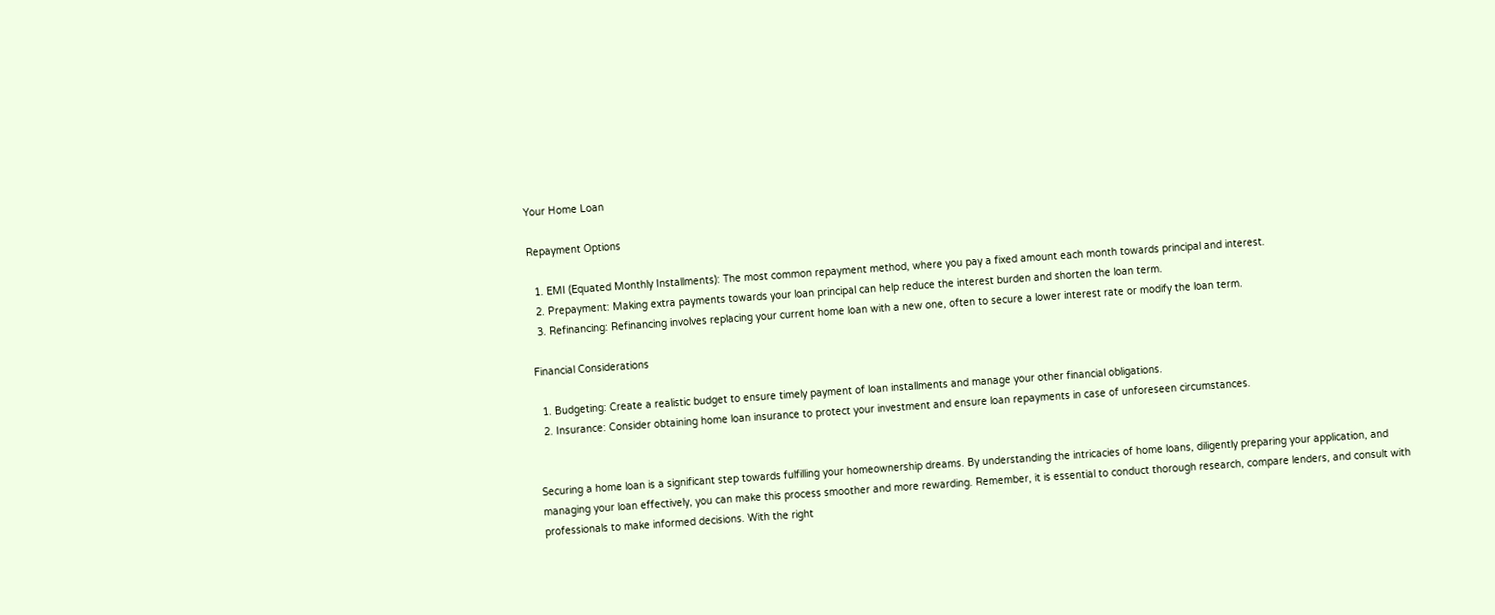Your Home Loan

Repayment Options

  1. EMI (Equated Monthly Installments): The most common repayment method, where you pay a fixed amount each month towards principal and interest.
  2. Prepayment: Making extra payments towards your loan principal can help reduce the interest burden and shorten the loan term.
  3. Refinancing: Refinancing involves replacing your current home loan with a new one, often to secure a lower interest rate or modify the loan term.

Financial Considerations

  1. Budgeting: Create a realistic budget to ensure timely payment of loan installments and manage your other financial obligations.
  2. Insurance: Consider obtaining home loan insurance to protect your investment and ensure loan repayments in case of unforeseen circumstances.


Securing a home loan is a significant step towards fulfilling your homeownership dreams. By understanding the intricacies of home loans, diligently preparing your application, and managing your loan effectively, you can make this process smoother and more rewarding. Remember, it is essential to conduct thorough research, compare lenders, and consult with professionals to make informed decisions. With the right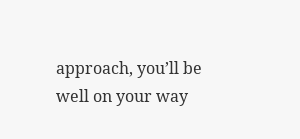approach, you’ll be well on your way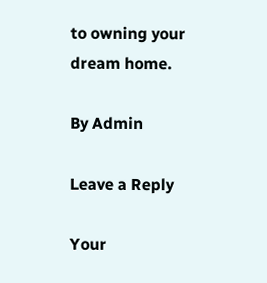to owning your dream home.

By Admin

Leave a Reply

Your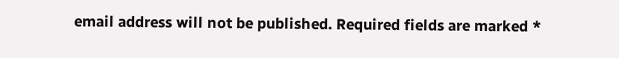email address will not be published. Required fields are marked *